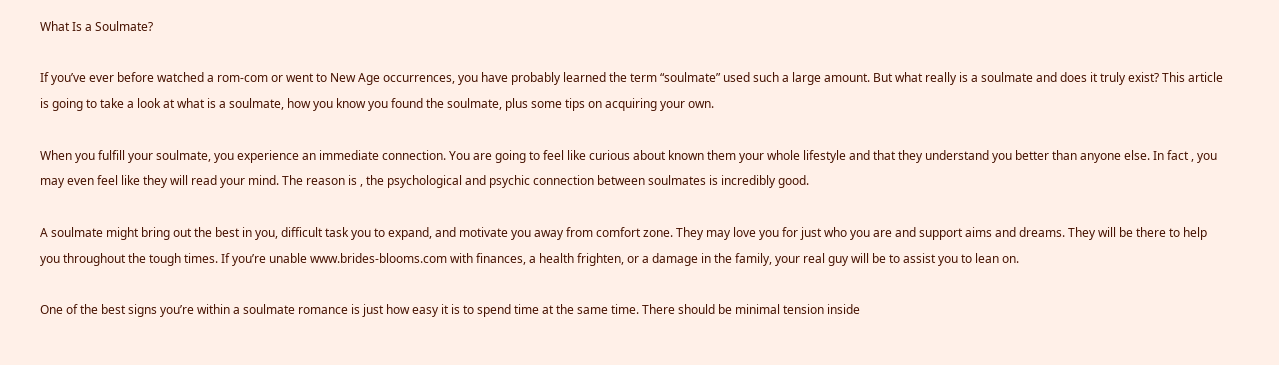What Is a Soulmate?

If you’ve ever before watched a rom-com or went to New Age occurrences, you have probably learned the term “soulmate” used such a large amount. But what really is a soulmate and does it truly exist? This article is going to take a look at what is a soulmate, how you know you found the soulmate, plus some tips on acquiring your own.

When you fulfill your soulmate, you experience an immediate connection. You are going to feel like curious about known them your whole lifestyle and that they understand you better than anyone else. In fact , you may even feel like they will read your mind. The reason is , the psychological and psychic connection between soulmates is incredibly good.

A soulmate might bring out the best in you, difficult task you to expand, and motivate you away from comfort zone. They may love you for just who you are and support aims and dreams. They will be there to help you throughout the tough times. If you’re unable www.brides-blooms.com with finances, a health frighten, or a damage in the family, your real guy will be to assist you to lean on.

One of the best signs you’re within a soulmate romance is just how easy it is to spend time at the same time. There should be minimal tension inside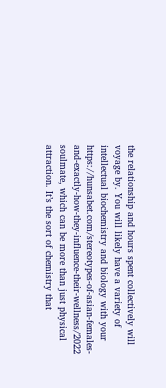the relationship and hours spent collectively will voyage by. You will likely have a variety of intellectual biochemistry and biology with your https://hunsabet.com/stereotypes-of-asian-females-and-exactly-how-they-influence-their-wellness/2022 soulmate, which can be more than just physical attraction. It’s the sort of chemistry that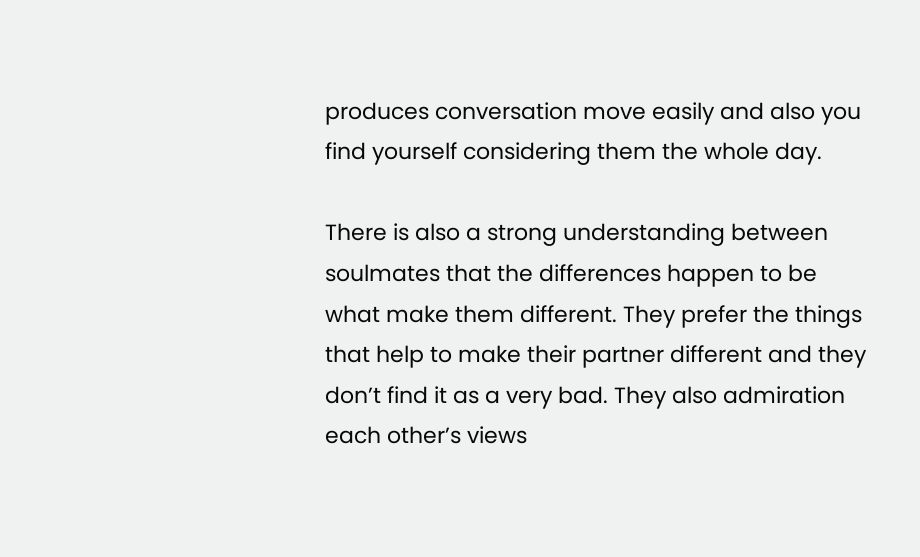produces conversation move easily and also you find yourself considering them the whole day.

There is also a strong understanding between soulmates that the differences happen to be what make them different. They prefer the things that help to make their partner different and they don’t find it as a very bad. They also admiration each other’s views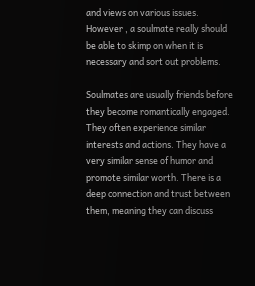and views on various issues. However , a soulmate really should be able to skimp on when it is necessary and sort out problems.

Soulmates are usually friends before they become romantically engaged. They often experience similar interests and actions. They have a very similar sense of humor and promote similar worth. There is a deep connection and trust between them, meaning they can discuss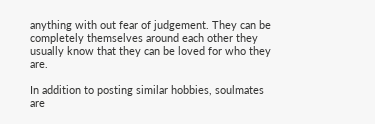anything with out fear of judgement. They can be completely themselves around each other they usually know that they can be loved for who they are.

In addition to posting similar hobbies, soulmates are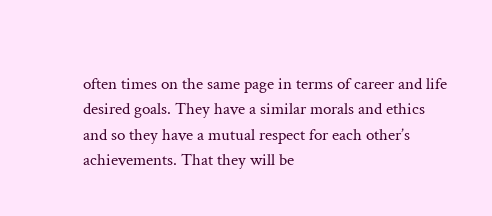often times on the same page in terms of career and life desired goals. They have a similar morals and ethics and so they have a mutual respect for each other’s achievements. That they will be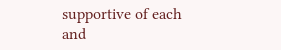supportive of each and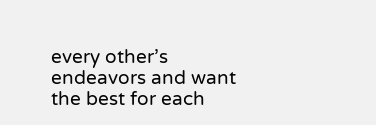every other’s endeavors and want the best for each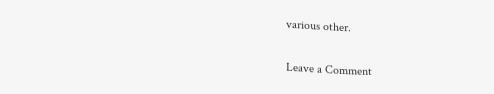various other.

Leave a Comment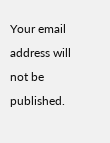Your email address will not be published.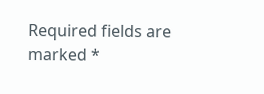Required fields are marked *